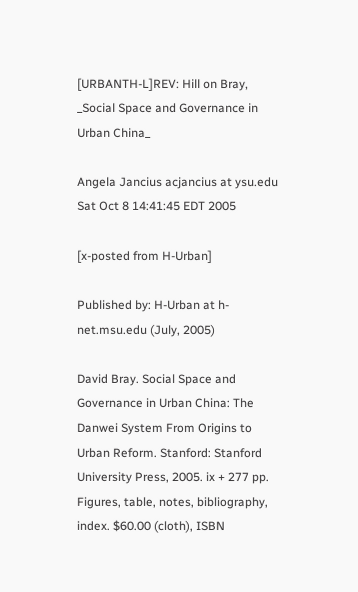[URBANTH-L]REV: Hill on Bray, _Social Space and Governance in Urban China_

Angela Jancius acjancius at ysu.edu
Sat Oct 8 14:41:45 EDT 2005

[x-posted from H-Urban]

Published by: H-Urban at h-net.msu.edu (July, 2005)

David Bray. Social Space and Governance in Urban China: The
Danwei System From Origins to Urban Reform. Stanford: Stanford
University Press, 2005. ix + 277 pp. Figures, table, notes, bibliography,
index. $60.00 (cloth), ISBN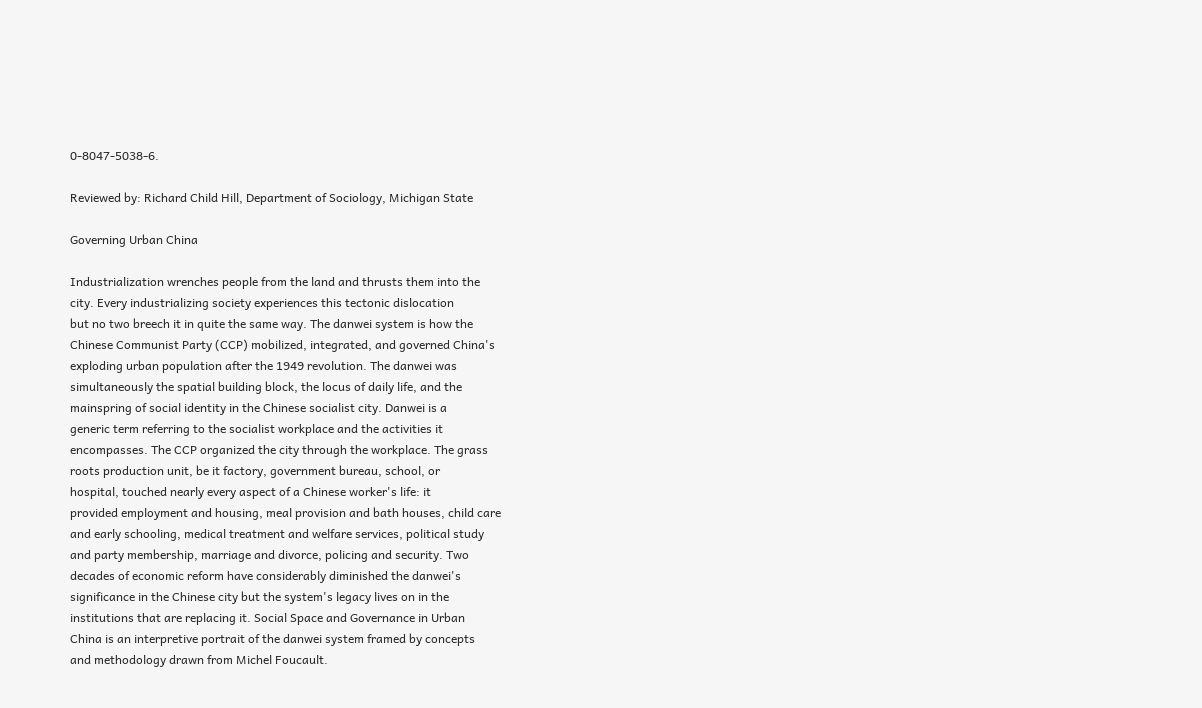0-8047-5038-6.

Reviewed by: Richard Child Hill, Department of Sociology, Michigan State

Governing Urban China

Industrialization wrenches people from the land and thrusts them into the
city. Every industrializing society experiences this tectonic dislocation
but no two breech it in quite the same way. The danwei system is how the
Chinese Communist Party (CCP) mobilized, integrated, and governed China's
exploding urban population after the 1949 revolution. The danwei was
simultaneously the spatial building block, the locus of daily life, and the
mainspring of social identity in the Chinese socialist city. Danwei is a
generic term referring to the socialist workplace and the activities it
encompasses. The CCP organized the city through the workplace. The grass
roots production unit, be it factory, government bureau, school, or
hospital, touched nearly every aspect of a Chinese worker's life: it
provided employment and housing, meal provision and bath houses, child care
and early schooling, medical treatment and welfare services, political study
and party membership, marriage and divorce, policing and security. Two
decades of economic reform have considerably diminished the danwei's
significance in the Chinese city but the system's legacy lives on in the
institutions that are replacing it. Social Space and Governance in Urban
China is an interpretive portrait of the danwei system framed by concepts
and methodology drawn from Michel Foucault.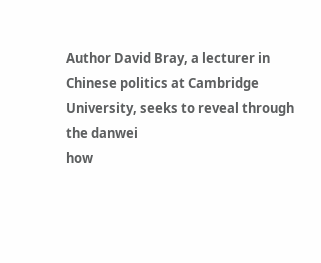Author David Bray, a lecturer in
Chinese politics at Cambridge University, seeks to reveal through the danwei
how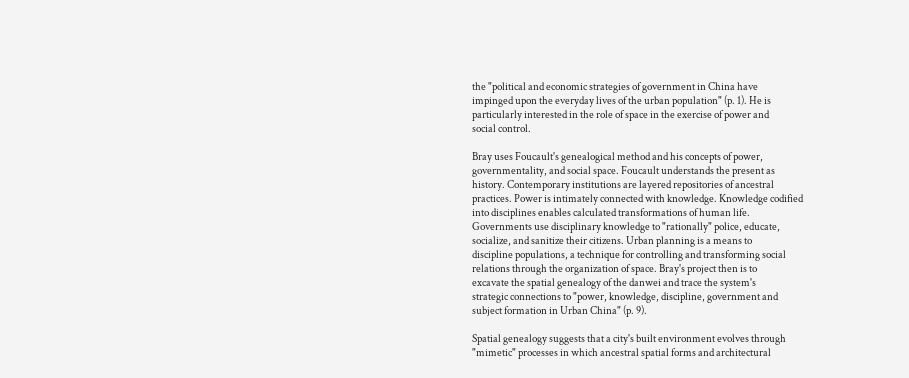the "political and economic strategies of government in China have
impinged upon the everyday lives of the urban population" (p. 1). He is
particularly interested in the role of space in the exercise of power and
social control.

Bray uses Foucault's genealogical method and his concepts of power,
governmentality, and social space. Foucault understands the present as
history. Contemporary institutions are layered repositories of ancestral
practices. Power is intimately connected with knowledge. Knowledge codified
into disciplines enables calculated transformations of human life.
Governments use disciplinary knowledge to "rationally" police, educate,
socialize, and sanitize their citizens. Urban planning is a means to
discipline populations, a technique for controlling and transforming social
relations through the organization of space. Bray's project then is to
excavate the spatial genealogy of the danwei and trace the system's
strategic connections to "power, knowledge, discipline, government and
subject formation in Urban China" (p. 9).

Spatial genealogy suggests that a city's built environment evolves through
"mimetic" processes in which ancestral spatial forms and architectural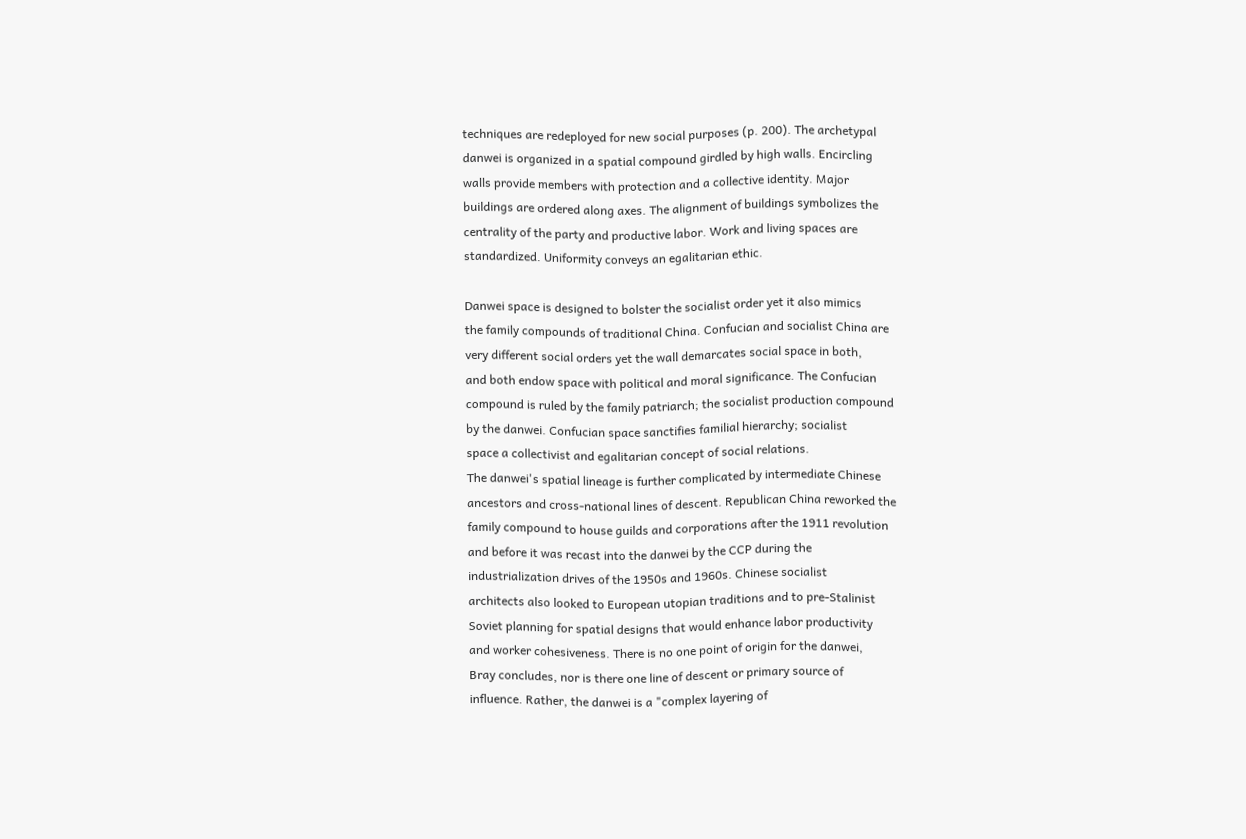techniques are redeployed for new social purposes (p. 200). The archetypal
danwei is organized in a spatial compound girdled by high walls. Encircling
walls provide members with protection and a collective identity. Major
buildings are ordered along axes. The alignment of buildings symbolizes the
centrality of the party and productive labor. Work and living spaces are
standardized. Uniformity conveys an egalitarian ethic.

Danwei space is designed to bolster the socialist order yet it also mimics
the family compounds of traditional China. Confucian and socialist China are
very different social orders yet the wall demarcates social space in both,
and both endow space with political and moral significance. The Confucian
compound is ruled by the family patriarch; the socialist production compound
by the danwei. Confucian space sanctifies familial hierarchy; socialist
space a collectivist and egalitarian concept of social relations.
The danwei's spatial lineage is further complicated by intermediate Chinese
ancestors and cross-national lines of descent. Republican China reworked the
family compound to house guilds and corporations after the 1911 revolution
and before it was recast into the danwei by the CCP during the
industrialization drives of the 1950s and 1960s. Chinese socialist
architects also looked to European utopian traditions and to pre-Stalinist
Soviet planning for spatial designs that would enhance labor productivity
and worker cohesiveness. There is no one point of origin for the danwei,
Bray concludes, nor is there one line of descent or primary source of
influence. Rather, the danwei is a "complex layering of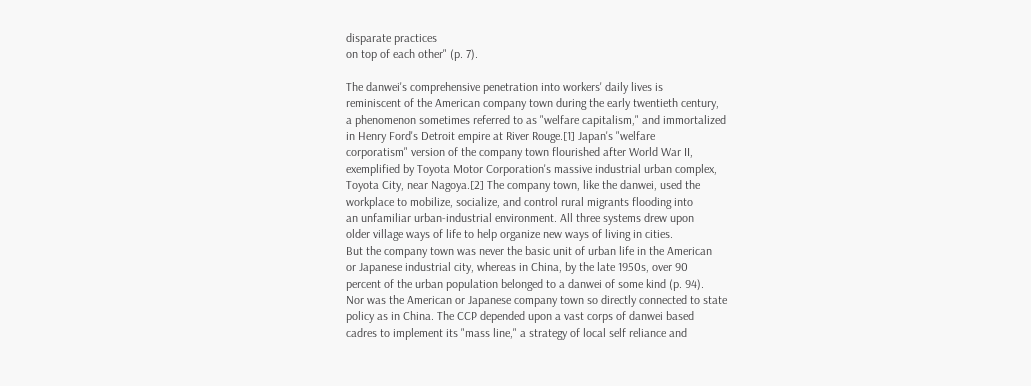disparate practices
on top of each other" (p. 7).

The danwei's comprehensive penetration into workers' daily lives is
reminiscent of the American company town during the early twentieth century,
a phenomenon sometimes referred to as "welfare capitalism," and immortalized
in Henry Ford's Detroit empire at River Rouge.[1] Japan's "welfare
corporatism" version of the company town flourished after World War II,
exemplified by Toyota Motor Corporation's massive industrial urban complex,
Toyota City, near Nagoya.[2] The company town, like the danwei, used the
workplace to mobilize, socialize, and control rural migrants flooding into
an unfamiliar urban-industrial environment. All three systems drew upon
older village ways of life to help organize new ways of living in cities.
But the company town was never the basic unit of urban life in the American
or Japanese industrial city, whereas in China, by the late 1950s, over 90
percent of the urban population belonged to a danwei of some kind (p. 94).
Nor was the American or Japanese company town so directly connected to state
policy as in China. The CCP depended upon a vast corps of danwei based
cadres to implement its "mass line," a strategy of local self reliance and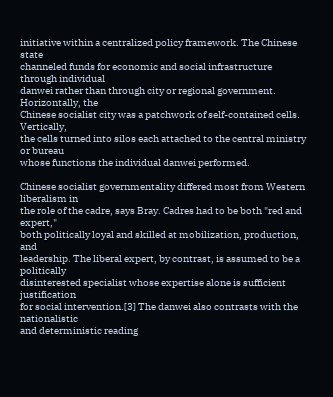initiative within a centralized policy framework. The Chinese state
channeled funds for economic and social infrastructure through individual
danwei rather than through city or regional government. Horizontally, the
Chinese socialist city was a patchwork of self-contained cells. Vertically,
the cells turned into silos each attached to the central ministry or bureau
whose functions the individual danwei performed.

Chinese socialist governmentality differed most from Western liberalism in
the role of the cadre, says Bray. Cadres had to be both "red and expert,"
both politically loyal and skilled at mobilization, production, and
leadership. The liberal expert, by contrast, is assumed to be a politically
disinterested specialist whose expertise alone is sufficient justification
for social intervention.[3] The danwei also contrasts with the nationalistic
and deterministic reading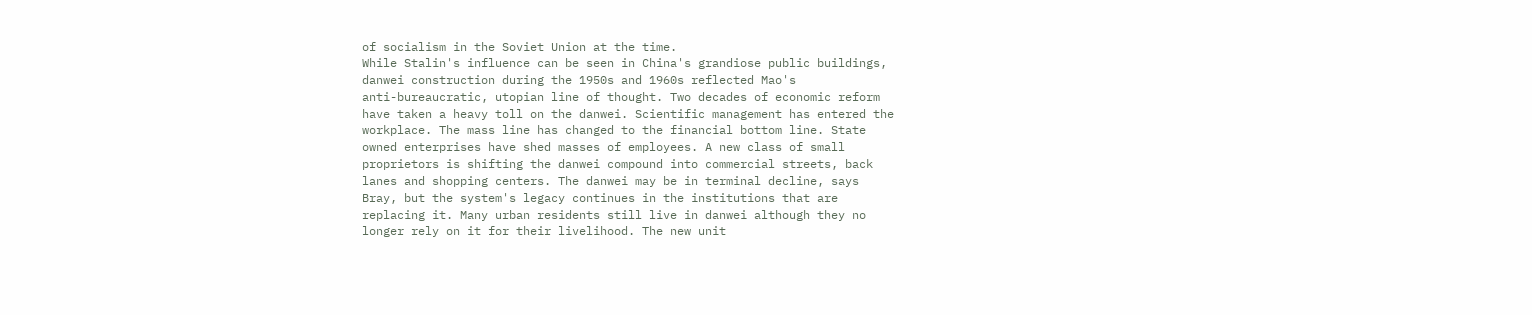of socialism in the Soviet Union at the time.
While Stalin's influence can be seen in China's grandiose public buildings,
danwei construction during the 1950s and 1960s reflected Mao's
anti-bureaucratic, utopian line of thought. Two decades of economic reform
have taken a heavy toll on the danwei. Scientific management has entered the
workplace. The mass line has changed to the financial bottom line. State
owned enterprises have shed masses of employees. A new class of small
proprietors is shifting the danwei compound into commercial streets, back
lanes and shopping centers. The danwei may be in terminal decline, says
Bray, but the system's legacy continues in the institutions that are
replacing it. Many urban residents still live in danwei although they no
longer rely on it for their livelihood. The new unit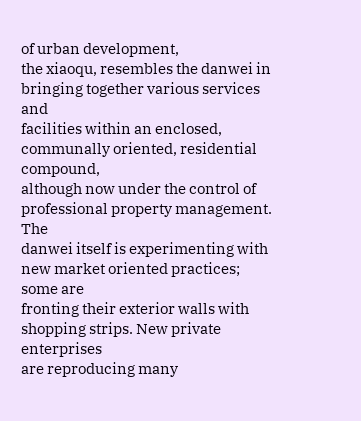of urban development,
the xiaoqu, resembles the danwei in bringing together various services and
facilities within an enclosed, communally oriented, residential compound,
although now under the control of professional property management. The
danwei itself is experimenting with new market oriented practices; some are
fronting their exterior walls with shopping strips. New private enterprises
are reproducing many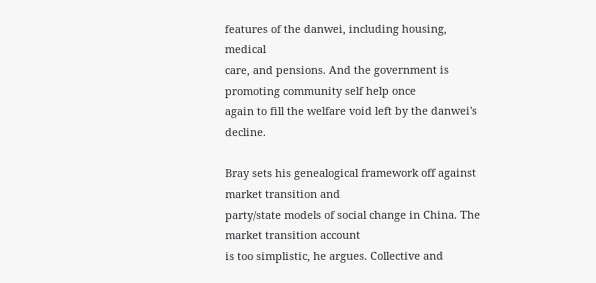features of the danwei, including housing, medical
care, and pensions. And the government is promoting community self help once
again to fill the welfare void left by the danwei's decline.

Bray sets his genealogical framework off against market transition and
party/state models of social change in China. The market transition account
is too simplistic, he argues. Collective and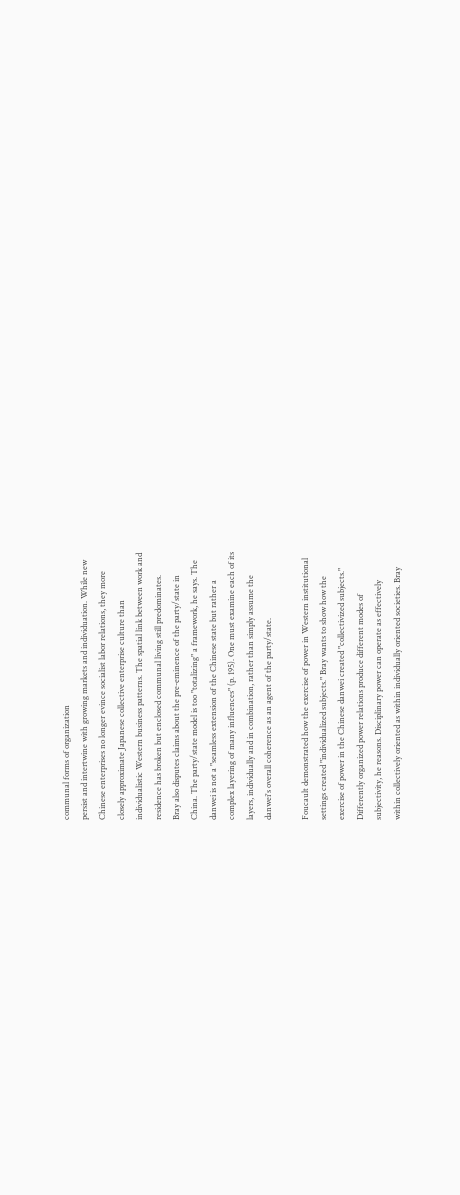communal forms of organization
persist and intertwine with growing markets and individuation. While new
Chinese enterprises no longer evince socialist labor relations, they more
closely approximate Japanese collective enterprise culture than
individualistic Western business patterns. The spatial link between work and
residence has broken but enclosed communal living still predominates.
Bray also disputes claims about the pre-eminence of the party/state in
China. The party/state model is too "totalizing" a framework, he says. The
danwei is not a "seamless extension of the Chinese state but rather a
complex layering of many influences" (p. 195). One must examine each of its
layers, individually and in combination, rather than simply assume the
danwei's overall coherence as an agent of the party/state.

Foucault demonstrated how the exercise of power in Western institutional
settings created "individualized subjects." Bray wants to show how the
exercise of power in the Chinese danwei created "collectivized subjects."
Differently organized power relations produce different modes of
subjectivity, he reasons. Disciplinary power can operate as effectively
within collectively oriented as within individually oriented societies. Bray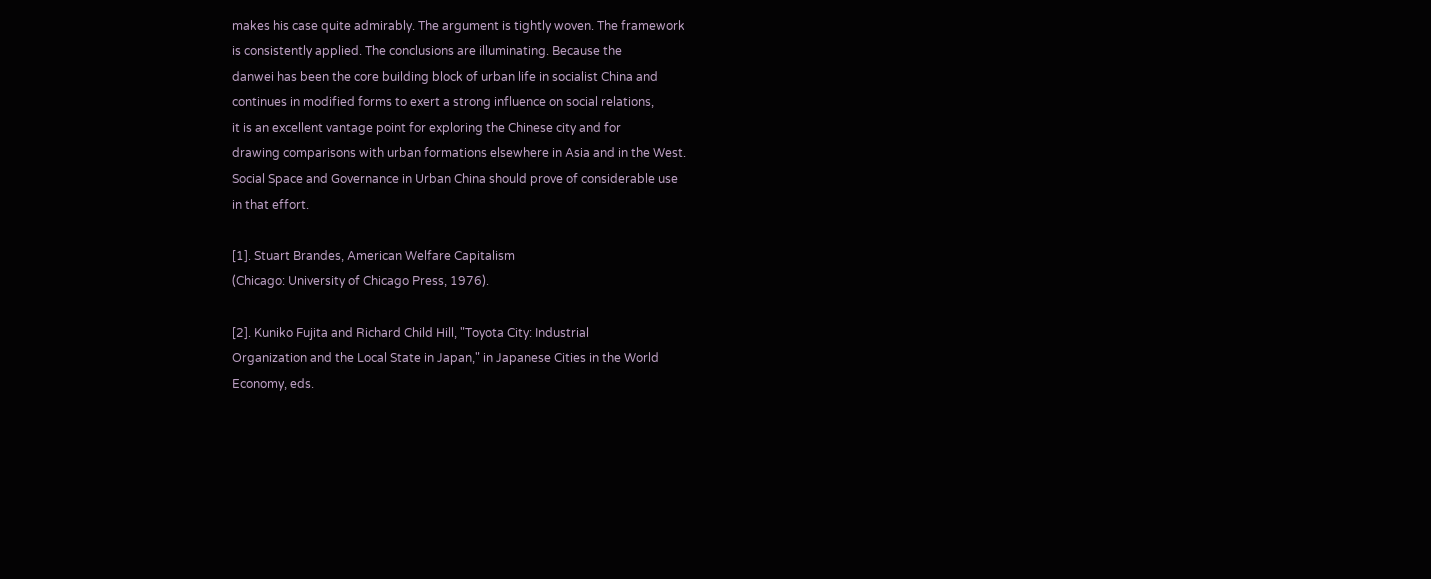makes his case quite admirably. The argument is tightly woven. The framework
is consistently applied. The conclusions are illuminating. Because the
danwei has been the core building block of urban life in socialist China and
continues in modified forms to exert a strong influence on social relations,
it is an excellent vantage point for exploring the Chinese city and for
drawing comparisons with urban formations elsewhere in Asia and in the West.
Social Space and Governance in Urban China should prove of considerable use
in that effort.

[1]. Stuart Brandes, American Welfare Capitalism
(Chicago: University of Chicago Press, 1976).

[2]. Kuniko Fujita and Richard Child Hill, "Toyota City: Industrial
Organization and the Local State in Japan," in Japanese Cities in the World
Economy, eds.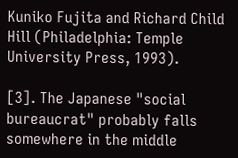Kuniko Fujita and Richard Child Hill (Philadelphia: Temple
University Press, 1993).

[3]. The Japanese "social bureaucrat" probably falls somewhere in the middle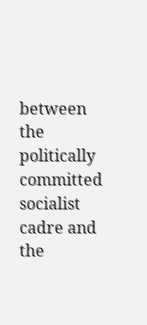between the politically committed socialist cadre and the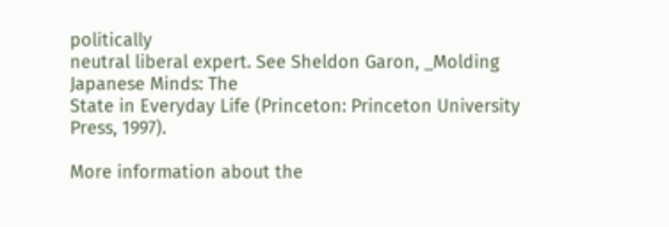politically
neutral liberal expert. See Sheldon Garon, _Molding Japanese Minds: The
State in Everyday Life (Princeton: Princeton University Press, 1997).

More information about the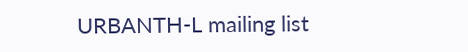URBANTH-L mailing list